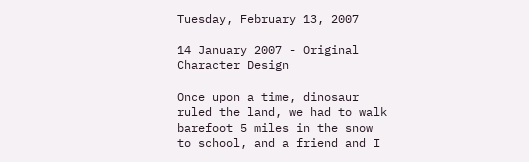Tuesday, February 13, 2007

14 January 2007 - Original Character Design

Once upon a time, dinosaur ruled the land, we had to walk barefoot 5 miles in the snow to school, and a friend and I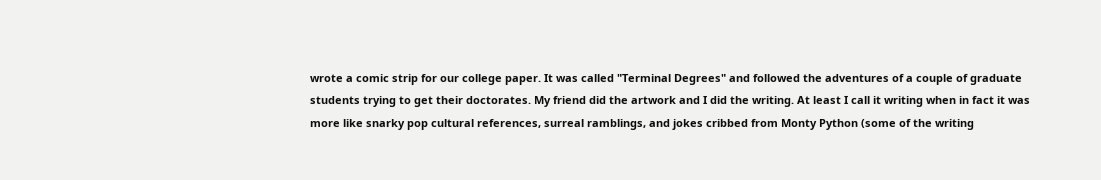wrote a comic strip for our college paper. It was called "Terminal Degrees" and followed the adventures of a couple of graduate students trying to get their doctorates. My friend did the artwork and I did the writing. At least I call it writing when in fact it was more like snarky pop cultural references, surreal ramblings, and jokes cribbed from Monty Python (some of the writing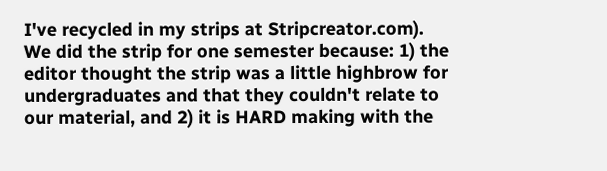I've recycled in my strips at Stripcreator.com). We did the strip for one semester because: 1) the editor thought the strip was a little highbrow for undergraduates and that they couldn't relate to our material, and 2) it is HARD making with the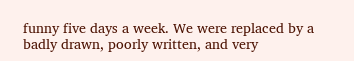funny five days a week. We were replaced by a badly drawn, poorly written, and very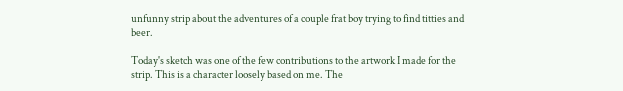unfunny strip about the adventures of a couple frat boy trying to find titties and beer.

Today's sketch was one of the few contributions to the artwork I made for the strip. This is a character loosely based on me. The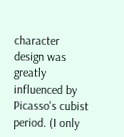character design was greatly influenced by Picasso's cubist period. (I only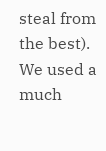steal from the best). We used a much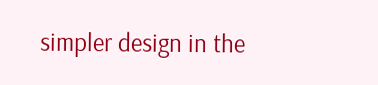simpler design in the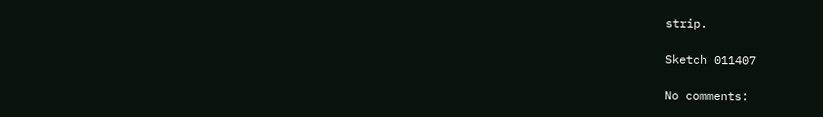strip.

Sketch 011407

No comments: